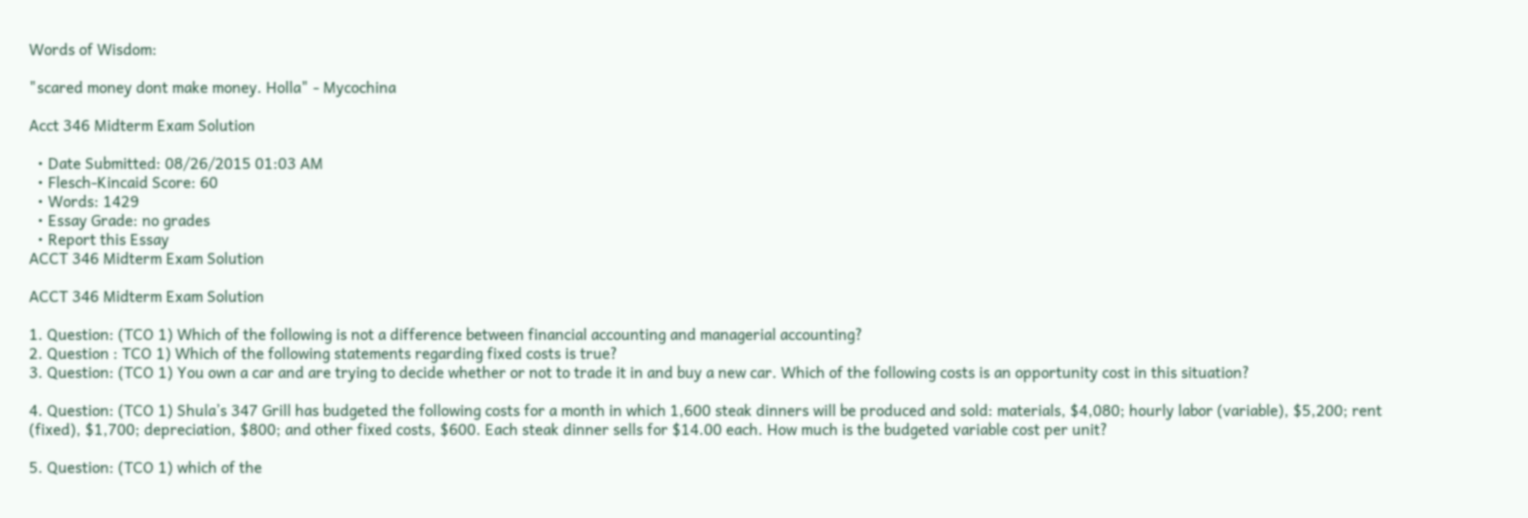Words of Wisdom:

"scared money dont make money. Holla" - Mycochina

Acct 346 Midterm Exam Solution

  • Date Submitted: 08/26/2015 01:03 AM
  • Flesch-Kincaid Score: 60
  • Words: 1429
  • Essay Grade: no grades
  • Report this Essay
ACCT 346 Midterm Exam Solution

ACCT 346 Midterm Exam Solution

1. Question: (TCO 1) Which of the following is not a difference between financial accounting and managerial accounting?
2. Question : TCO 1) Which of the following statements regarding fixed costs is true?
3. Question: (TCO 1) You own a car and are trying to decide whether or not to trade it in and buy a new car. Which of the following costs is an opportunity cost in this situation?

4. Question: (TCO 1) Shula’s 347 Grill has budgeted the following costs for a month in which 1,600 steak dinners will be produced and sold: materials, $4,080; hourly labor (variable), $5,200; rent (fixed), $1,700; depreciation, $800; and other fixed costs, $600. Each steak dinner sells for $14.00 each. How much is the budgeted variable cost per unit?

5. Question: (TCO 1) which of the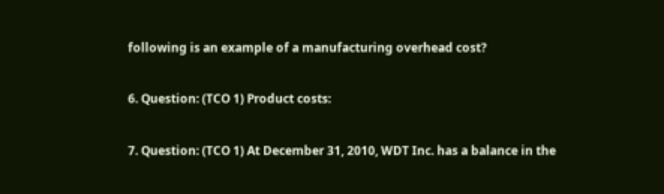following is an example of a manufacturing overhead cost?

6. Question: (TCO 1) Product costs:

7. Question: (TCO 1) At December 31, 2010, WDT Inc. has a balance in the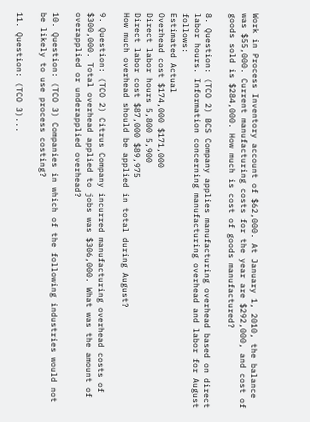Work in Process Inventory account of $62,000. At January 1, 2010, the balance was $55,000. Current manufacturing costs for the year are $292,000, and cost of goods sold is $284,000. How much is cost of goods manufactured?

8. Question: (TCO 2) BCS Company applies manufacturing overhead based on direct labor hours. Information concerning manufacturing overhead and labor for August follows:
Estimated Actual
Overhead cost $174,000 $171,000
Direct labor hours 5,800 5,900
Direct labor cost $87,000 $89,975
How much overhead should be applied in total during August?

9. Question: (TCO 2) Citrus Company incurred manufacturing overhead costs of $300,000. Total overhead applied to jobs was $306,000. What was the amount of overapplied or underapplied overhead?

10. Question: (TCO 3) Companies in which of the following industries would not be likely to use process costing?

11. Question: (TCO 3)...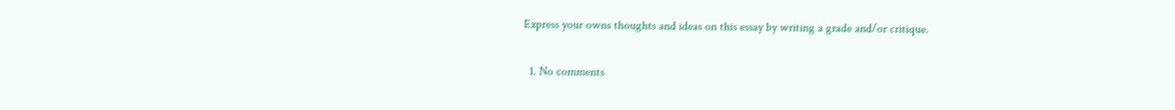Express your owns thoughts and ideas on this essay by writing a grade and/or critique.

  1. No comments